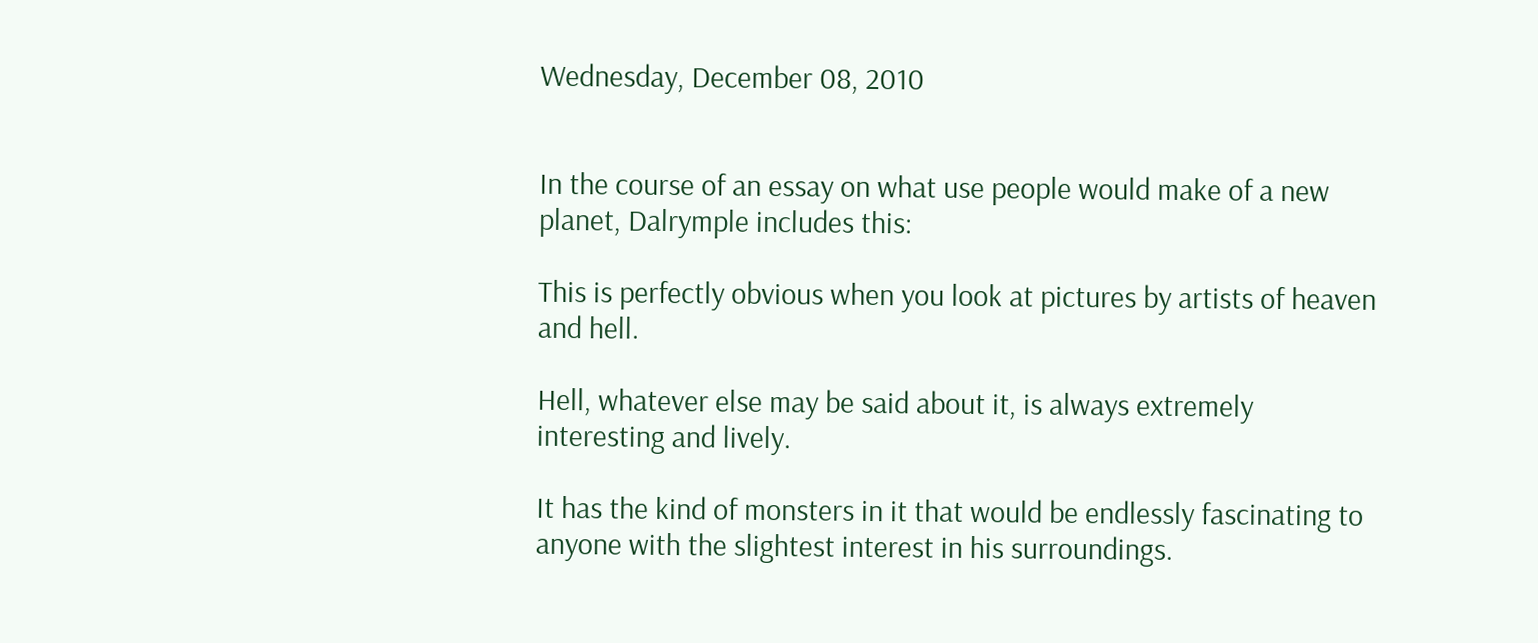Wednesday, December 08, 2010


In the course of an essay on what use people would make of a new planet, Dalrymple includes this:

This is perfectly obvious when you look at pictures by artists of heaven and hell.

Hell, whatever else may be said about it, is always extremely interesting and lively.

It has the kind of monsters in it that would be endlessly fascinating to anyone with the slightest interest in his surroundings.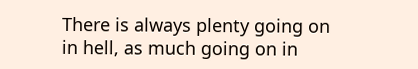There is always plenty going on in hell, as much going on in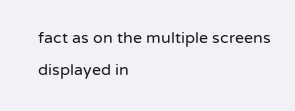fact as on the multiple screens displayed in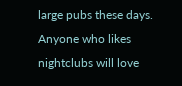large pubs these days. Anyone who likes nightclubs will love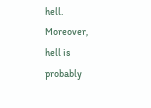hell. Moreover, hell is probably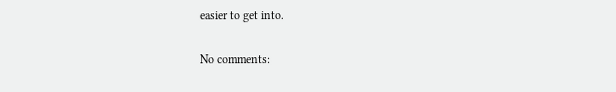easier to get into.

No comments: